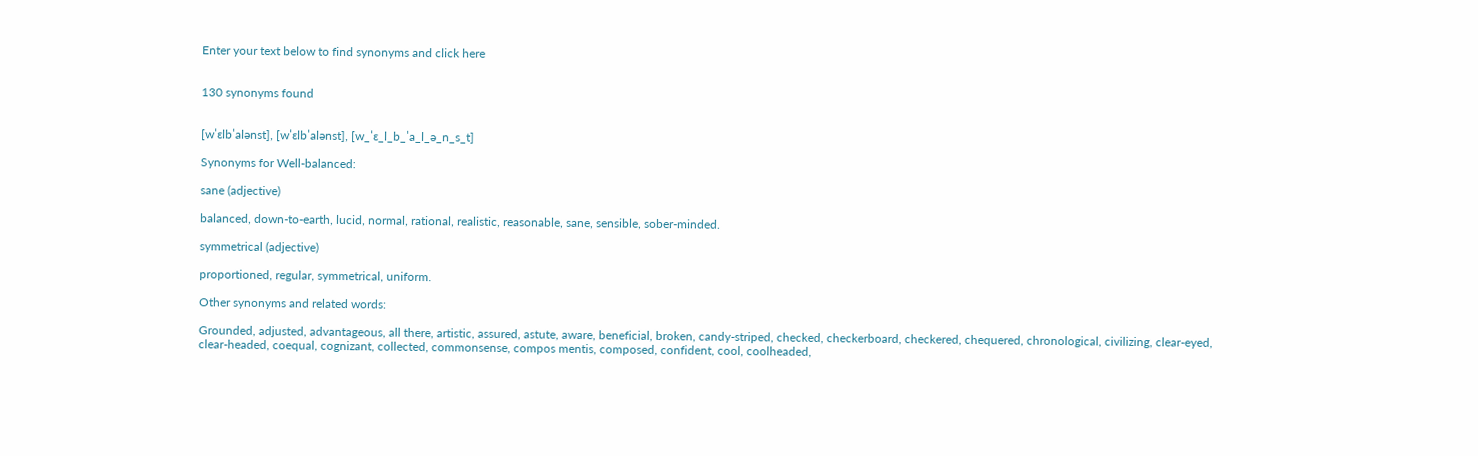Enter your text below to find synonyms and click here


130 synonyms found


[wˈɛlbˈalənst], [wˈɛlbˈalənst], [w_ˈɛ_l_b_ˈa_l_ə_n_s_t]

Synonyms for Well-balanced:

sane (adjective)

balanced, down-to-earth, lucid, normal, rational, realistic, reasonable, sane, sensible, sober-minded.

symmetrical (adjective)

proportioned, regular, symmetrical, uniform.

Other synonyms and related words:

Grounded, adjusted, advantageous, all there, artistic, assured, astute, aware, beneficial, broken, candy-striped, checked, checkerboard, checkered, chequered, chronological, civilizing, clear-eyed, clear-headed, coequal, cognizant, collected, commonsense, compos mentis, composed, confident, cool, coolheaded,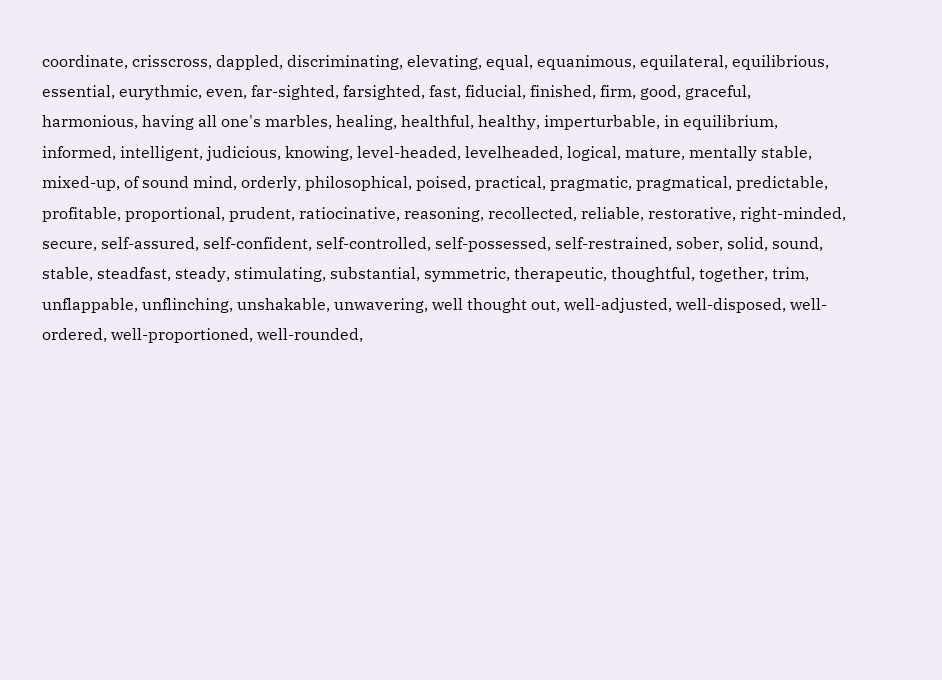coordinate, crisscross, dappled, discriminating, elevating, equal, equanimous, equilateral, equilibrious, essential, eurythmic, even, far-sighted, farsighted, fast, fiducial, finished, firm, good, graceful, harmonious, having all one's marbles, healing, healthful, healthy, imperturbable, in equilibrium, informed, intelligent, judicious, knowing, level-headed, levelheaded, logical, mature, mentally stable, mixed-up, of sound mind, orderly, philosophical, poised, practical, pragmatic, pragmatical, predictable, profitable, proportional, prudent, ratiocinative, reasoning, recollected, reliable, restorative, right-minded, secure, self-assured, self-confident, self-controlled, self-possessed, self-restrained, sober, solid, sound, stable, steadfast, steady, stimulating, substantial, symmetric, therapeutic, thoughtful, together, trim, unflappable, unflinching, unshakable, unwavering, well thought out, well-adjusted, well-disposed, well-ordered, well-proportioned, well-rounded,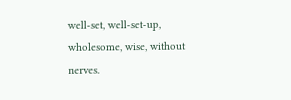well-set, well-set-up, wholesome, wise, without nerves.